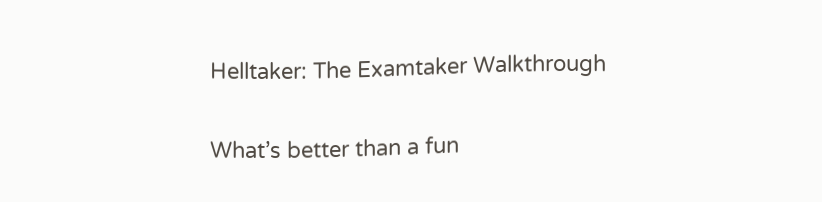Helltaker: The Examtaker Walkthrough

What’s better than a fun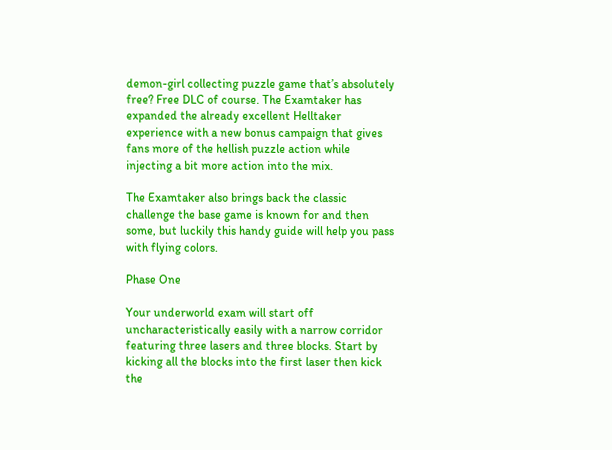demon-girl collecting puzzle game that’s absolutely free? Free DLC of course. The Examtaker has expanded the already excellent Helltaker experience with a new bonus campaign that gives fans more of the hellish puzzle action while injecting a bit more action into the mix.

The Examtaker also brings back the classic challenge the base game is known for and then some, but luckily this handy guide will help you pass with flying colors.

Phase One

Your underworld exam will start off uncharacteristically easily with a narrow corridor featuring three lasers and three blocks. Start by kicking all the blocks into the first laser then kick the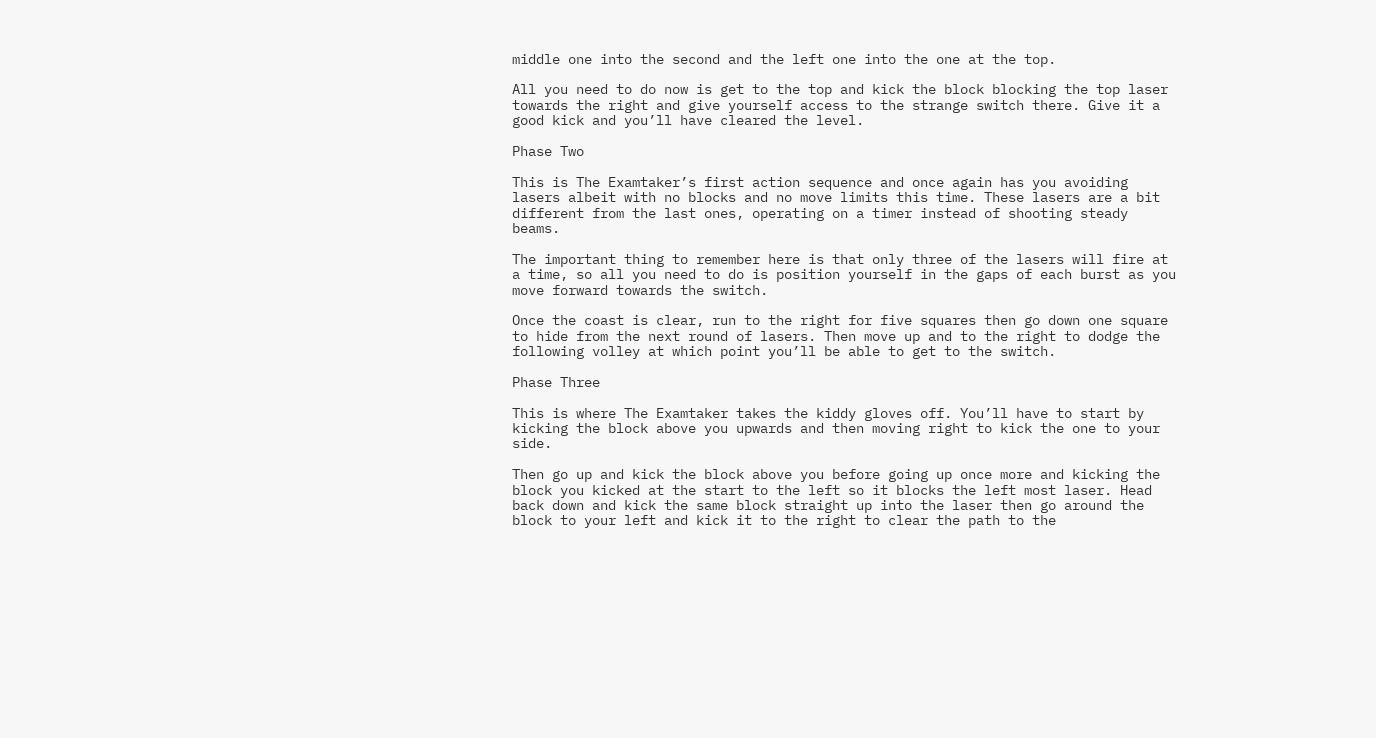middle one into the second and the left one into the one at the top.

All you need to do now is get to the top and kick the block blocking the top laser towards the right and give yourself access to the strange switch there. Give it a good kick and you’ll have cleared the level.

Phase Two

This is The Examtaker’s first action sequence and once again has you avoiding lasers albeit with no blocks and no move limits this time. These lasers are a bit different from the last ones, operating on a timer instead of shooting steady beams.

The important thing to remember here is that only three of the lasers will fire at a time, so all you need to do is position yourself in the gaps of each burst as you move forward towards the switch.

Once the coast is clear, run to the right for five squares then go down one square to hide from the next round of lasers. Then move up and to the right to dodge the following volley at which point you’ll be able to get to the switch.

Phase Three

This is where The Examtaker takes the kiddy gloves off. You’ll have to start by kicking the block above you upwards and then moving right to kick the one to your side.

Then go up and kick the block above you before going up once more and kicking the block you kicked at the start to the left so it blocks the left most laser. Head back down and kick the same block straight up into the laser then go around the block to your left and kick it to the right to clear the path to the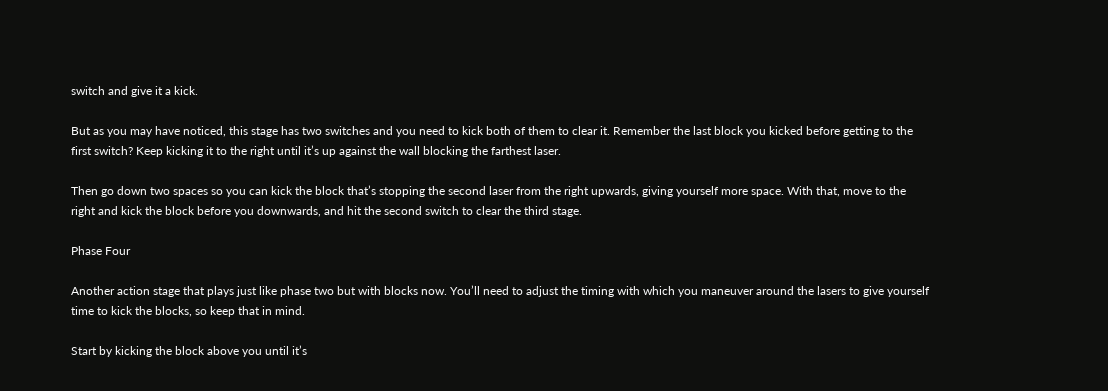switch and give it a kick.

But as you may have noticed, this stage has two switches and you need to kick both of them to clear it. Remember the last block you kicked before getting to the first switch? Keep kicking it to the right until it’s up against the wall blocking the farthest laser.

Then go down two spaces so you can kick the block that’s stopping the second laser from the right upwards, giving yourself more space. With that, move to the right and kick the block before you downwards, and hit the second switch to clear the third stage.

Phase Four

Another action stage that plays just like phase two but with blocks now. You’ll need to adjust the timing with which you maneuver around the lasers to give yourself time to kick the blocks, so keep that in mind.

Start by kicking the block above you until it’s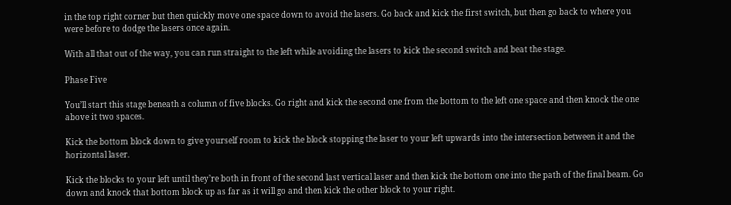in the top right corner but then quickly move one space down to avoid the lasers. Go back and kick the first switch, but then go back to where you were before to dodge the lasers once again.

With all that out of the way, you can run straight to the left while avoiding the lasers to kick the second switch and beat the stage.

Phase Five

You’ll start this stage beneath a column of five blocks. Go right and kick the second one from the bottom to the left one space and then knock the one above it two spaces.

Kick the bottom block down to give yourself room to kick the block stopping the laser to your left upwards into the intersection between it and the horizontal laser.

Kick the blocks to your left until they’re both in front of the second last vertical laser and then kick the bottom one into the path of the final beam. Go down and knock that bottom block up as far as it will go and then kick the other block to your right.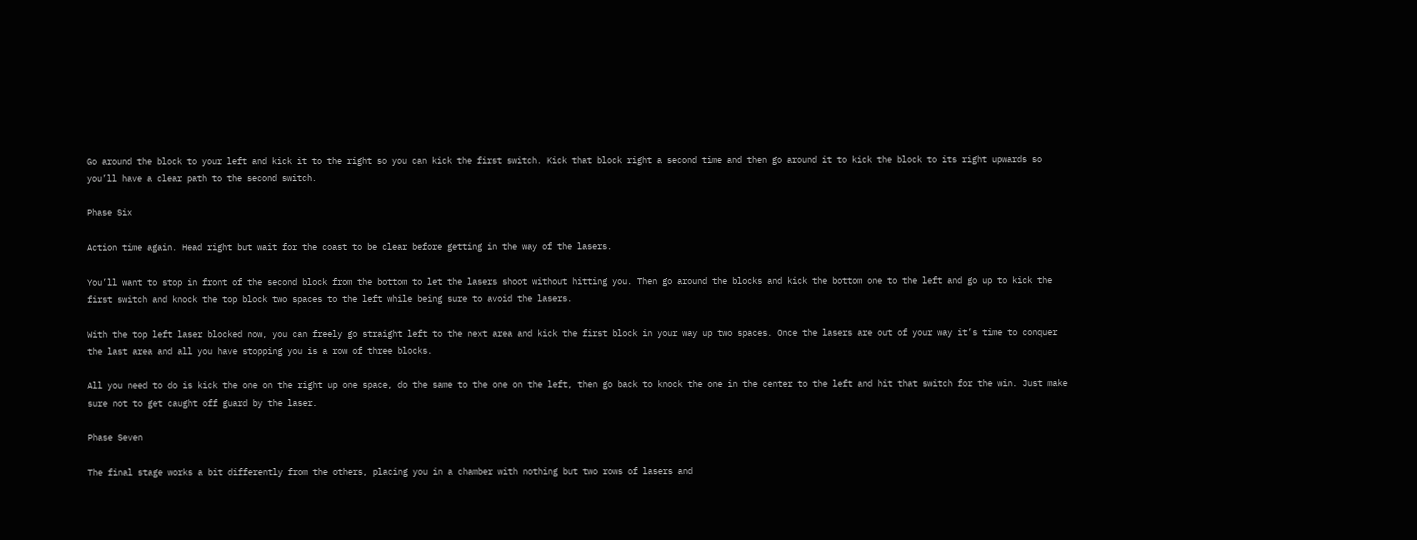Go around the block to your left and kick it to the right so you can kick the first switch. Kick that block right a second time and then go around it to kick the block to its right upwards so you’ll have a clear path to the second switch.

Phase Six

Action time again. Head right but wait for the coast to be clear before getting in the way of the lasers.

You’ll want to stop in front of the second block from the bottom to let the lasers shoot without hitting you. Then go around the blocks and kick the bottom one to the left and go up to kick the first switch and knock the top block two spaces to the left while being sure to avoid the lasers.

With the top left laser blocked now, you can freely go straight left to the next area and kick the first block in your way up two spaces. Once the lasers are out of your way it’s time to conquer the last area and all you have stopping you is a row of three blocks.

All you need to do is kick the one on the right up one space, do the same to the one on the left, then go back to knock the one in the center to the left and hit that switch for the win. Just make sure not to get caught off guard by the laser.

Phase Seven

The final stage works a bit differently from the others, placing you in a chamber with nothing but two rows of lasers and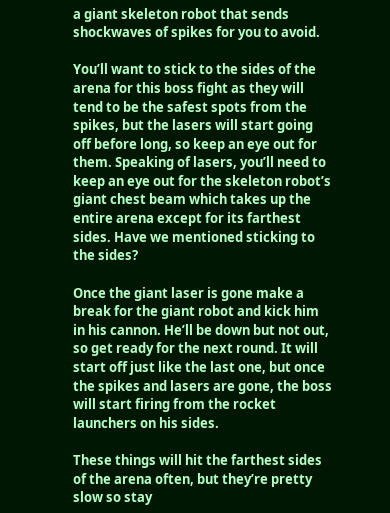a giant skeleton robot that sends shockwaves of spikes for you to avoid.

You’ll want to stick to the sides of the arena for this boss fight as they will tend to be the safest spots from the spikes, but the lasers will start going off before long, so keep an eye out for them. Speaking of lasers, you’ll need to keep an eye out for the skeleton robot’s giant chest beam which takes up the entire arena except for its farthest sides. Have we mentioned sticking to the sides?

Once the giant laser is gone make a break for the giant robot and kick him in his cannon. He’ll be down but not out, so get ready for the next round. It will start off just like the last one, but once the spikes and lasers are gone, the boss will start firing from the rocket launchers on his sides.

These things will hit the farthest sides of the arena often, but they’re pretty slow so stay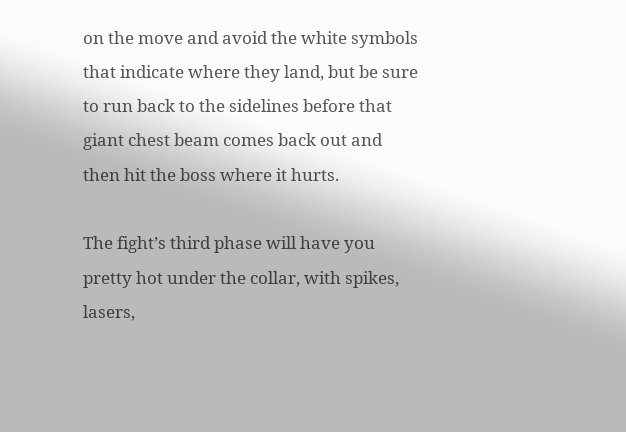on the move and avoid the white symbols that indicate where they land, but be sure to run back to the sidelines before that giant chest beam comes back out and then hit the boss where it hurts.

The fight’s third phase will have you pretty hot under the collar, with spikes, lasers,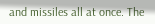and missiles all at once. The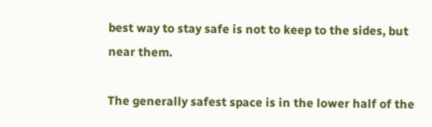best way to stay safe is not to keep to the sides, but near them.

The generally safest space is in the lower half of the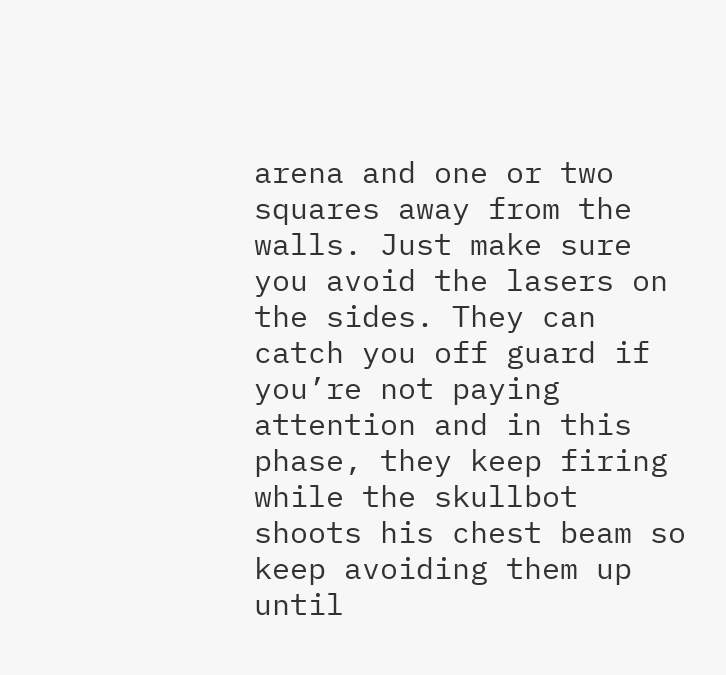arena and one or two squares away from the walls. Just make sure you avoid the lasers on the sides. They can catch you off guard if you’re not paying attention and in this phase, they keep firing while the skullbot shoots his chest beam so keep avoiding them up until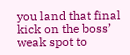you land that final kick on the boss’ weak spot to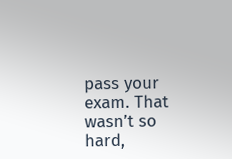pass your exam. That wasn’t so hard,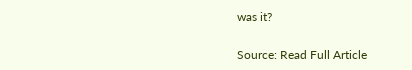was it?

Source: Read Full Article